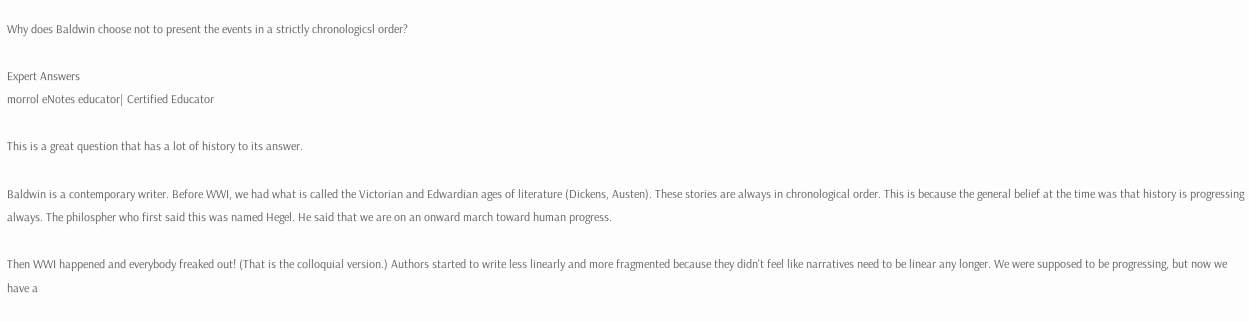Why does Baldwin choose not to present the events in a strictly chronologicsl order?

Expert Answers
morrol eNotes educator| Certified Educator

This is a great question that has a lot of history to its answer.

Baldwin is a contemporary writer. Before WWI, we had what is called the Victorian and Edwardian ages of literature (Dickens, Austen). These stories are always in chronological order. This is because the general belief at the time was that history is progressing always. The philospher who first said this was named Hegel. He said that we are on an onward march toward human progress.

Then WWI happened and everybody freaked out! (That is the colloquial version.) Authors started to write less linearly and more fragmented because they didn't feel like narratives need to be linear any longer. We were supposed to be progressing, but now we have a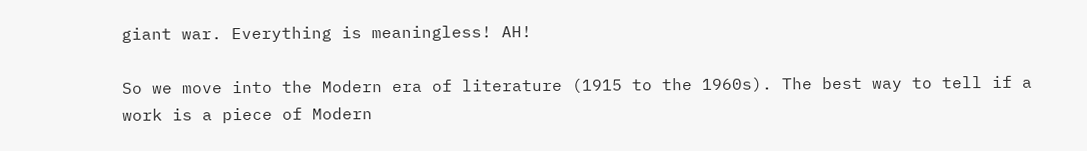giant war. Everything is meaningless! AH!

So we move into the Modern era of literature (1915 to the 1960s). The best way to tell if a work is a piece of Modern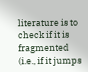literature is to check if it is fragmented (i.e., if it jumps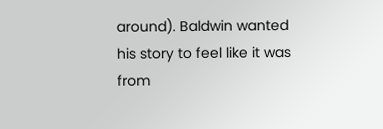around). Baldwin wanted his story to feel like it was from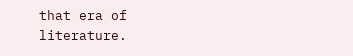that era of literature.